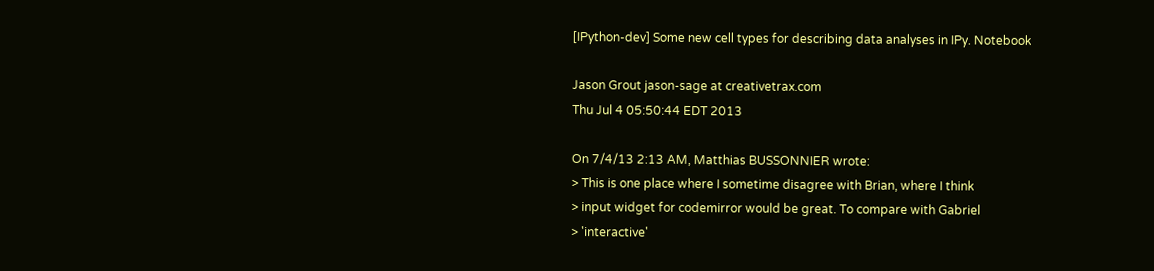[IPython-dev] Some new cell types for describing data analyses in IPy. Notebook

Jason Grout jason-sage at creativetrax.com
Thu Jul 4 05:50:44 EDT 2013

On 7/4/13 2:13 AM, Matthias BUSSONNIER wrote:
> This is one place where I sometime disagree with Brian, where I think
> input widget for codemirror would be great. To compare with Gabriel
> 'interactive'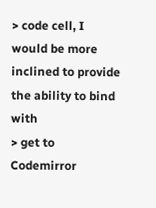> code cell, I would be more inclined to provide the ability to bind with
> get to Codemirror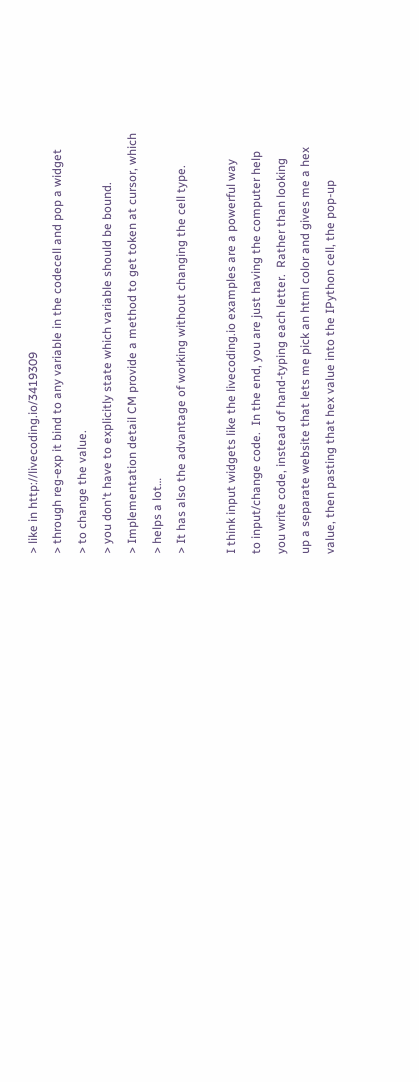> like in http://livecoding.io/3419309
> through reg-exp it bind to any variable in the codecell and pop a widget
> to change the value.
> you don't have to explicitly state which variable should be bound.
> Implementation detail CM provide a method to get token at cursor, which
> helps a lot…
> It has also the advantage of working without changing the cell type.

I think input widgets like the livecoding.io examples are a powerful way
to input/change code.  In the end, you are just having the computer help
you write code, instead of hand-typing each letter.  Rather than looking
up a separate website that lets me pick an html color and gives me a hex
value, then pasting that hex value into the IPython cell, the pop-up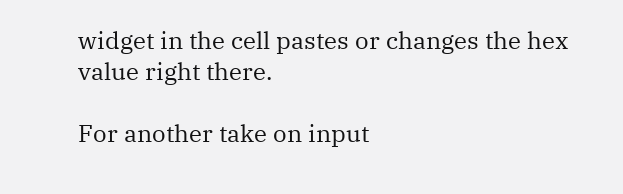widget in the cell pastes or changes the hex value right there.

For another take on input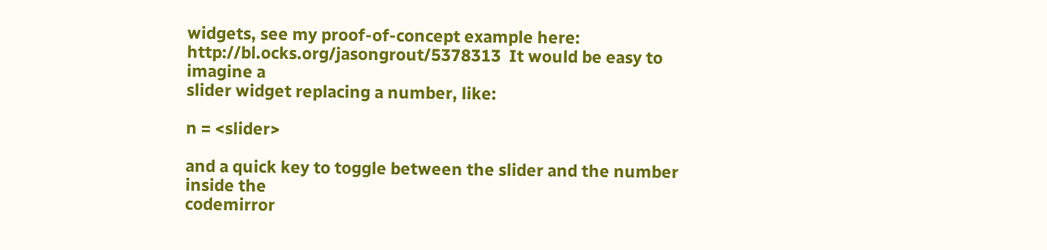widgets, see my proof-of-concept example here:
http://bl.ocks.org/jasongrout/5378313  It would be easy to imagine a
slider widget replacing a number, like:

n = <slider>

and a quick key to toggle between the slider and the number inside the
codemirror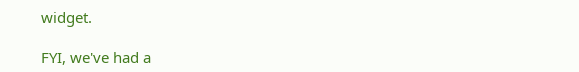widget.

FYI, we've had a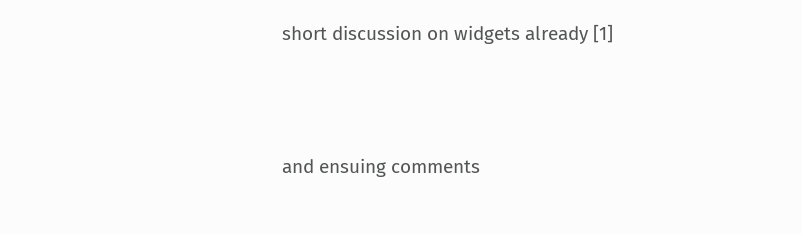short discussion on widgets already [1]



and ensuing comments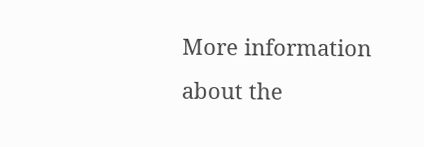More information about the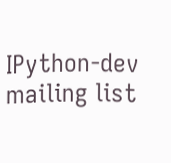IPython-dev mailing list